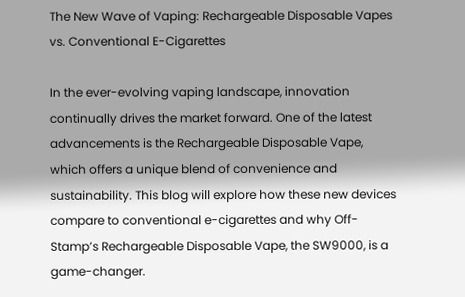The New Wave of Vaping: Rechargeable Disposable Vapes vs. Conventional E-Cigarettes

In the ever-evolving vaping landscape, innovation continually drives the market forward. One of the latest advancements is the Rechargeable Disposable Vape, which offers a unique blend of convenience and sustainability. This blog will explore how these new devices compare to conventional e-cigarettes and why Off-Stamp’s Rechargeable Disposable Vape, the SW9000, is a game-changer.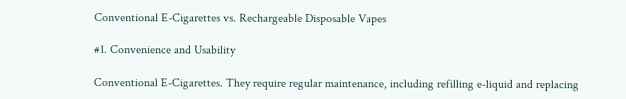Conventional E-Cigarettes vs. Rechargeable Disposable Vapes

#1. Convenience and Usability

Conventional E-Cigarettes. They require regular maintenance, including refilling e-liquid and replacing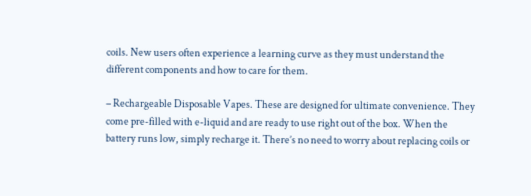coils. New users often experience a learning curve as they must understand the different components and how to care for them.

– Rechargeable Disposable Vapes. These are designed for ultimate convenience. They come pre-filled with e-liquid and are ready to use right out of the box. When the battery runs low, simply recharge it. There’s no need to worry about replacing coils or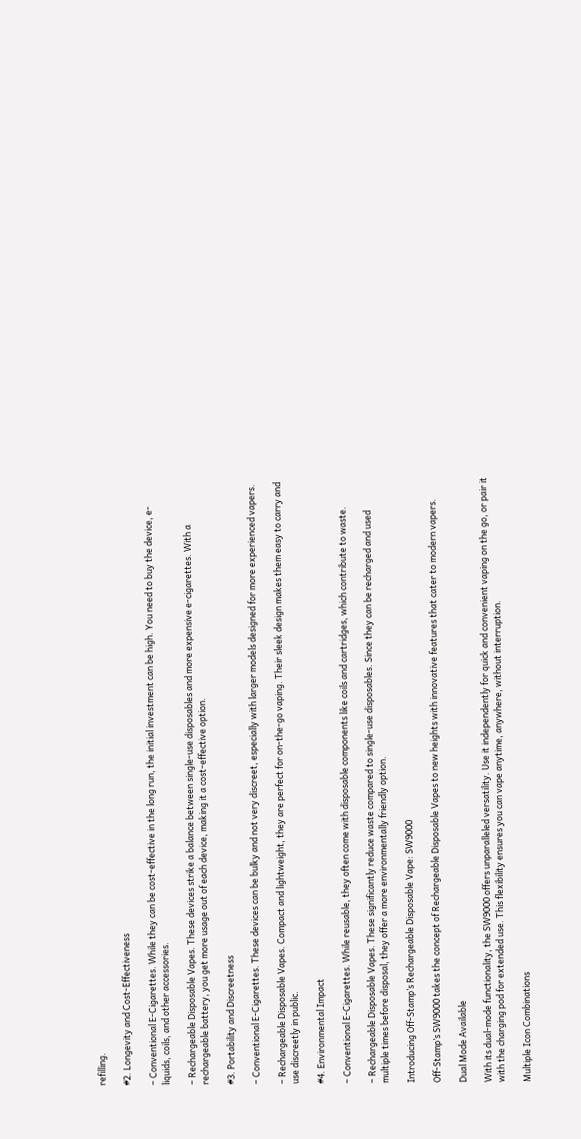refilling.

#2. Longevity and Cost-Effectiveness

– Conventional E-Cigarettes. While they can be cost-effective in the long run, the initial investment can be high. You need to buy the device, e-liquids, coils, and other accessories.

– Rechargeable Disposable Vapes. These devices strike a balance between single-use disposables and more expensive e-cigarettes. With a rechargeable battery, you get more usage out of each device, making it a cost-effective option.

#3. Portability and Discreetness

– Conventional E-Cigarettes. These devices can be bulky and not very discreet, especially with larger models designed for more experienced vapers.

– Rechargeable Disposable Vapes. Compact and lightweight, they are perfect for on-the-go vaping. Their sleek design makes them easy to carry and use discreetly in public.

#4. Environmental Impact

– Conventional E-Cigarettes. While reusable, they often come with disposable components like coils and cartridges, which contribute to waste.

– Rechargeable Disposable Vapes. These significantly reduce waste compared to single-use disposables. Since they can be recharged and used multiple times before disposal, they offer a more environmentally friendly option.

Introducing Off-Stamp’s Rechargeable Disposable Vape: SW9000

Off-Stamp’s SW9000 takes the concept of Rechargeable Disposable Vapes to new heights with innovative features that cater to modern vapers.

Dual Mode Available

With its dual-mode functionality, the SW9000 offers unparalleled versatility. Use it independently for quick and convenient vaping on the go, or pair it with the charging pod for extended use. This flexibility ensures you can vape anytime, anywhere, without interruption.

Multiple Icon Combinations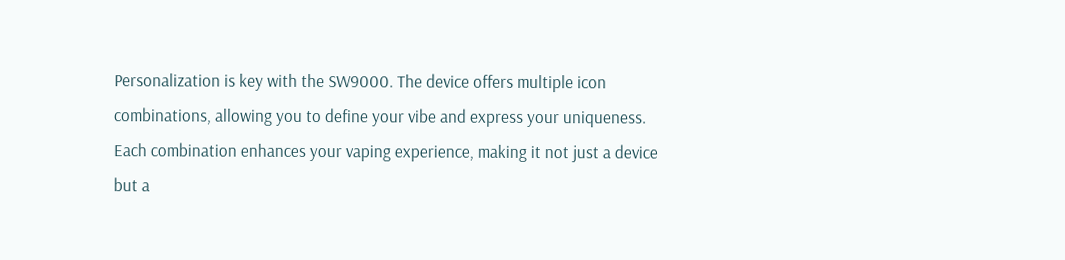Personalization is key with the SW9000. The device offers multiple icon combinations, allowing you to define your vibe and express your uniqueness. Each combination enhances your vaping experience, making it not just a device but a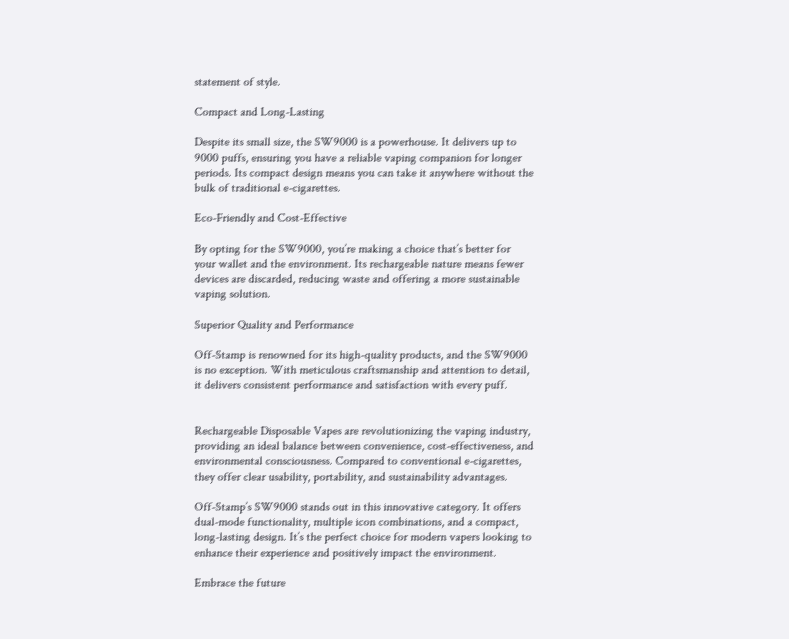statement of style.

Compact and Long-Lasting

Despite its small size, the SW9000 is a powerhouse. It delivers up to 9000 puffs, ensuring you have a reliable vaping companion for longer periods. Its compact design means you can take it anywhere without the bulk of traditional e-cigarettes.

Eco-Friendly and Cost-Effective

By opting for the SW9000, you’re making a choice that’s better for your wallet and the environment. Its rechargeable nature means fewer devices are discarded, reducing waste and offering a more sustainable vaping solution.

Superior Quality and Performance

Off-Stamp is renowned for its high-quality products, and the SW9000 is no exception. With meticulous craftsmanship and attention to detail, it delivers consistent performance and satisfaction with every puff.


Rechargeable Disposable Vapes are revolutionizing the vaping industry, providing an ideal balance between convenience, cost-effectiveness, and environmental consciousness. Compared to conventional e-cigarettes, they offer clear usability, portability, and sustainability advantages.

Off-Stamp’s SW9000 stands out in this innovative category. It offers dual-mode functionality, multiple icon combinations, and a compact, long-lasting design. It’s the perfect choice for modern vapers looking to enhance their experience and positively impact the environment.

Embrace the future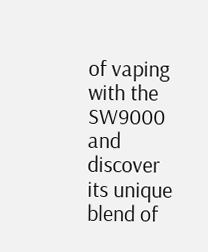of vaping with the SW9000 and discover its unique blend of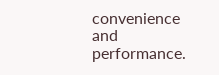convenience and performance.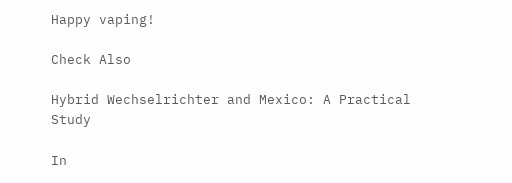Happy vaping!

Check Also

Hybrid Wechselrichter and Mexico: A Practical Study

In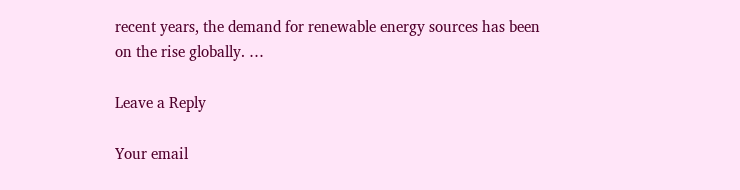recent years, the demand for renewable energy sources has been on the rise globally. …

Leave a Reply

Your email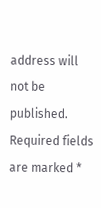address will not be published. Required fields are marked *